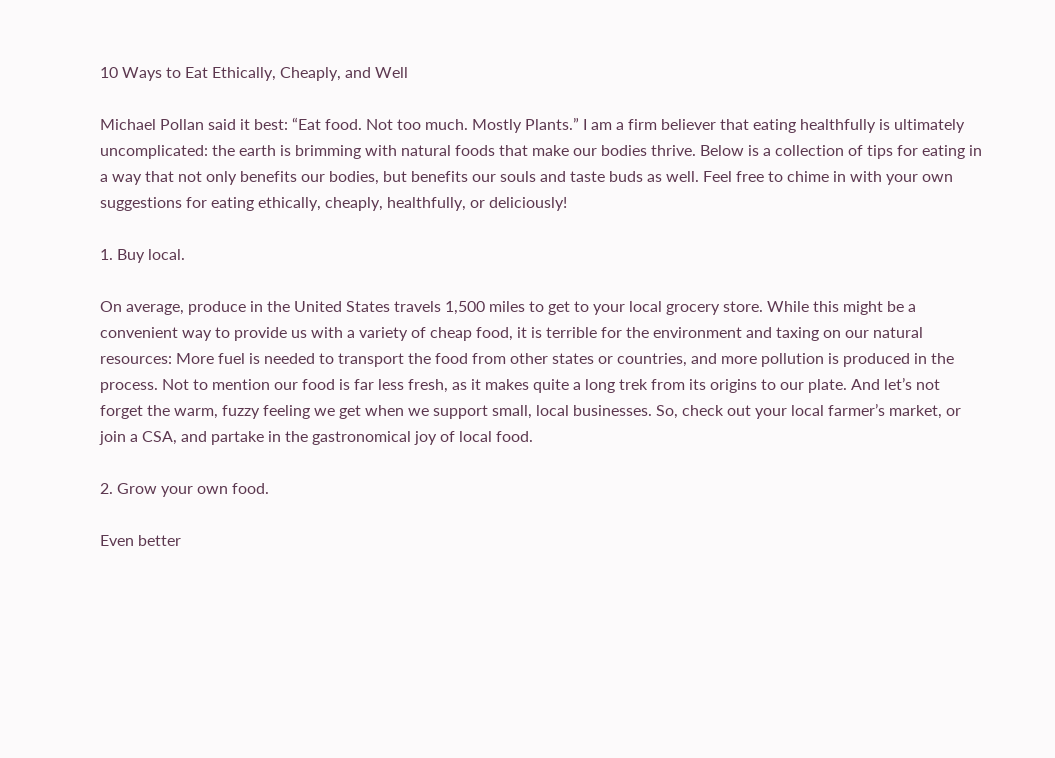10 Ways to Eat Ethically, Cheaply, and Well

Michael Pollan said it best: “Eat food. Not too much. Mostly Plants.” I am a firm believer that eating healthfully is ultimately uncomplicated: the earth is brimming with natural foods that make our bodies thrive. Below is a collection of tips for eating in a way that not only benefits our bodies, but benefits our souls and taste buds as well. Feel free to chime in with your own suggestions for eating ethically, cheaply, healthfully, or deliciously!

1. Buy local.

On average, produce in the United States travels 1,500 miles to get to your local grocery store. While this might be a convenient way to provide us with a variety of cheap food, it is terrible for the environment and taxing on our natural resources: More fuel is needed to transport the food from other states or countries, and more pollution is produced in the process. Not to mention our food is far less fresh, as it makes quite a long trek from its origins to our plate. And let’s not forget the warm, fuzzy feeling we get when we support small, local businesses. So, check out your local farmer’s market, or join a CSA, and partake in the gastronomical joy of local food.

2. Grow your own food.

Even better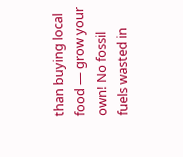than buying local food — grow your own! No fossil fuels wasted in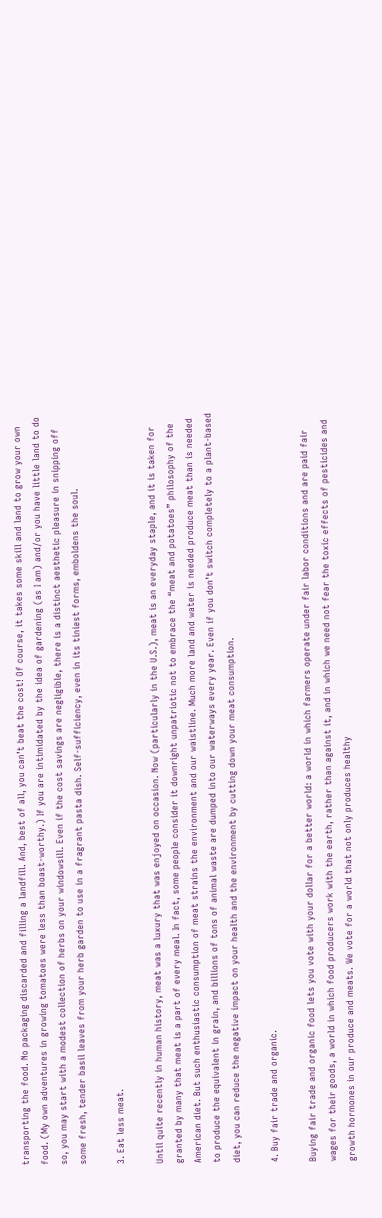transporting the food. No packaging discarded and filling a landfill. And, best of all, you can’t beat the cost! Of course, it takes some skill and land to grow your own food. (My own adventures in growing tomatoes were less than boast-worthy.) If you are intimidated by the idea of gardening (as I am) and/or you have little land to do so, you may start with a modest collection of herbs on your windowsill. Even if the cost savings are negligible, there is a distinct aesthetic pleasure in snipping off some fresh, tender basil leaves from your herb garden to use in a fragrant pasta dish. Self-sufficiency, even in its tiniest forms, emboldens the soul.

3. Eat less meat.

Until quite recently in human history, meat was a luxury that was enjoyed on occasion. Now (particularly in the U.S.), meat is an everyday staple, and it is taken for granted by many that meat is a part of every meal. In fact, some people consider it downright unpatriotic not to embrace the “meat and potatoes” philosophy of the American diet. But such enthusiastic consumption of meat strains the environment and our waistline. Much more land and water is needed produce meat than is needed to produce the equivalent in grain, and billions of tons of animal waste are dumped into our waterways every year. Even if you don’t switch completely to a plant-based diet, you can reduce the negative impact on your health and the environment by cutting down your meat consumption.

4. Buy fair trade and organic.

Buying fair trade and organic food lets you vote with your dollar for a better world: a world in which farmers operate under fair labor conditions and are paid fair wages for their goods, a world in which food producers work with the earth, rather than against it, and in which we need not fear the toxic effects of pesticides and growth hormones in our produce and meats. We vote for a world that not only produces healthy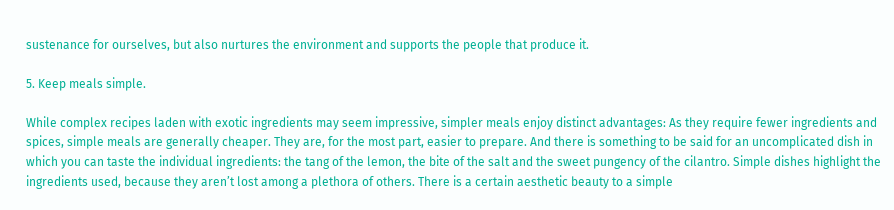sustenance for ourselves, but also nurtures the environment and supports the people that produce it.

5. Keep meals simple.

While complex recipes laden with exotic ingredients may seem impressive, simpler meals enjoy distinct advantages: As they require fewer ingredients and spices, simple meals are generally cheaper. They are, for the most part, easier to prepare. And there is something to be said for an uncomplicated dish in which you can taste the individual ingredients: the tang of the lemon, the bite of the salt and the sweet pungency of the cilantro. Simple dishes highlight the ingredients used, because they aren’t lost among a plethora of others. There is a certain aesthetic beauty to a simple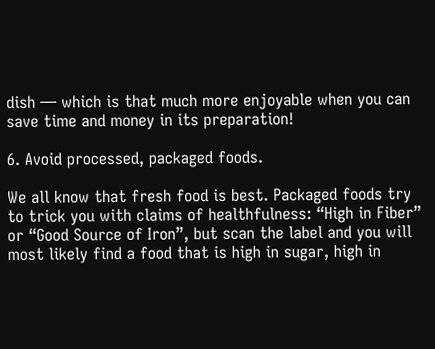dish — which is that much more enjoyable when you can save time and money in its preparation!

6. Avoid processed, packaged foods.

We all know that fresh food is best. Packaged foods try to trick you with claims of healthfulness: “High in Fiber” or “Good Source of Iron”, but scan the label and you will most likely find a food that is high in sugar, high in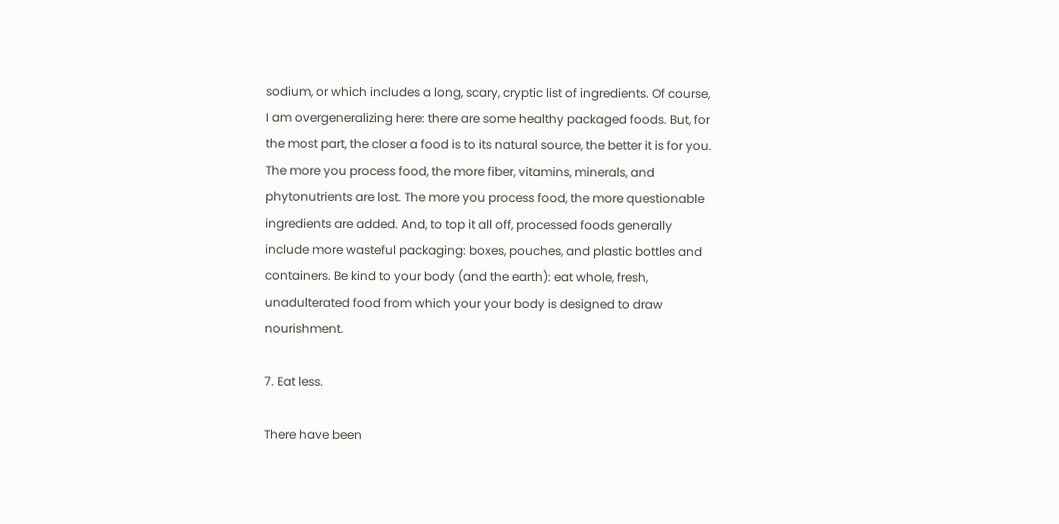sodium, or which includes a long, scary, cryptic list of ingredients. Of course, I am overgeneralizing here: there are some healthy packaged foods. But, for the most part, the closer a food is to its natural source, the better it is for you. The more you process food, the more fiber, vitamins, minerals, and phytonutrients are lost. The more you process food, the more questionable ingredients are added. And, to top it all off, processed foods generally include more wasteful packaging: boxes, pouches, and plastic bottles and containers. Be kind to your body (and the earth): eat whole, fresh, unadulterated food from which your your body is designed to draw nourishment.

7. Eat less.

There have been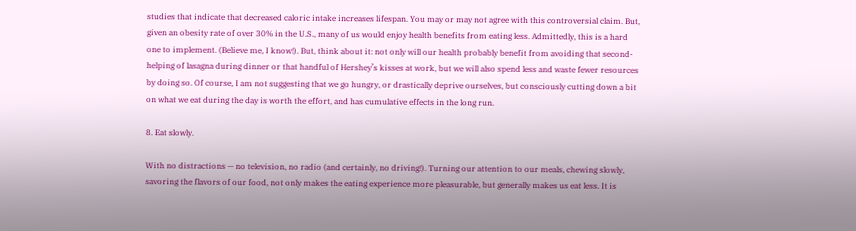studies that indicate that decreased caloric intake increases lifespan. You may or may not agree with this controversial claim. But, given an obesity rate of over 30% in the U.S., many of us would enjoy health benefits from eating less. Admittedly, this is a hard one to implement. (Believe me, I know!). But, think about it: not only will our health probably benefit from avoiding that second-helping of lasagna during dinner or that handful of Hershey’s kisses at work, but we will also spend less and waste fewer resources by doing so. Of course, I am not suggesting that we go hungry, or drastically deprive ourselves, but consciously cutting down a bit on what we eat during the day is worth the effort, and has cumulative effects in the long run.

8. Eat slowly.

With no distractions — no television, no radio (and certainly, no driving!). Turning our attention to our meals, chewing slowly, savoring the flavors of our food, not only makes the eating experience more pleasurable, but generally makes us eat less. It is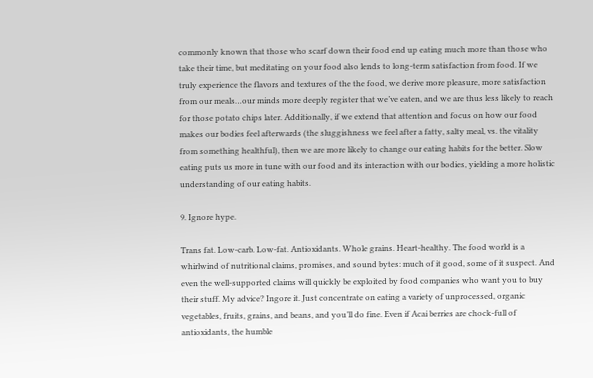commonly known that those who scarf down their food end up eating much more than those who take their time, but meditating on your food also lends to long-term satisfaction from food. If we truly experience the flavors and textures of the the food, we derive more pleasure, more satisfaction from our meals…our minds more deeply register that we’ve eaten, and we are thus less likely to reach for those potato chips later. Additionally, if we extend that attention and focus on how our food makes our bodies feel afterwards (the sluggishness we feel after a fatty, salty meal, vs. the vitality from something healthful), then we are more likely to change our eating habits for the better. Slow eating puts us more in tune with our food and its interaction with our bodies, yielding a more holistic understanding of our eating habits.

9. Ignore hype.

Trans fat. Low-carb. Low-fat. Antioxidants. Whole grains. Heart-healthy. The food world is a whirlwind of nutritional claims, promises, and sound bytes: much of it good, some of it suspect. And even the well-supported claims will quickly be exploited by food companies who want you to buy their stuff. My advice? Ingore it. Just concentrate on eating a variety of unprocessed, organic vegetables, fruits, grains, and beans, and you’ll do fine. Even if Acai berries are chock-full of antioxidants, the humble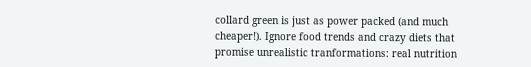collard green is just as power packed (and much cheaper!). Ignore food trends and crazy diets that promise unrealistic tranformations: real nutrition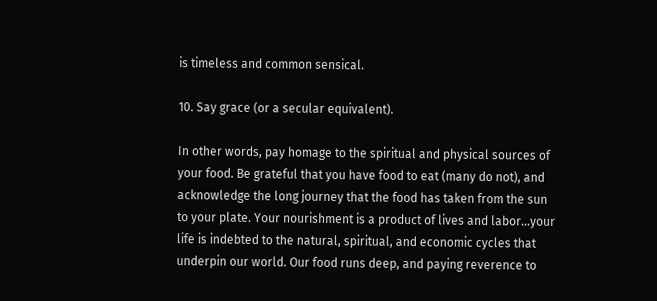is timeless and common sensical.

10. Say grace (or a secular equivalent).

In other words, pay homage to the spiritual and physical sources of your food. Be grateful that you have food to eat (many do not), and acknowledge the long journey that the food has taken from the sun to your plate. Your nourishment is a product of lives and labor…your life is indebted to the natural, spiritual, and economic cycles that underpin our world. Our food runs deep, and paying reverence to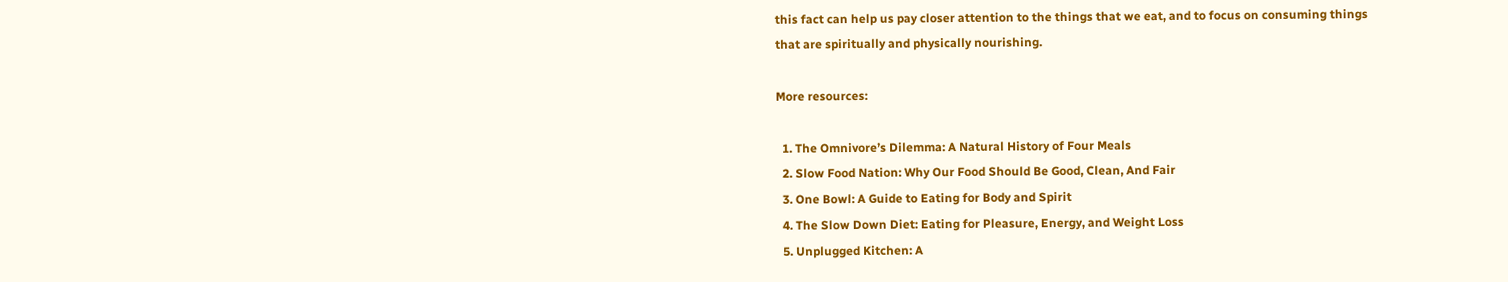this fact can help us pay closer attention to the things that we eat, and to focus on consuming things that are spiritually and physically nourishing.

More resources:

  1. The Omnivore’s Dilemma: A Natural History of Four Meals
  2. Slow Food Nation: Why Our Food Should Be Good, Clean, And Fair
  3. One Bowl: A Guide to Eating for Body and Spirit
  4. The Slow Down Diet: Eating for Pleasure, Energy, and Weight Loss
  5. Unplugged Kitchen: A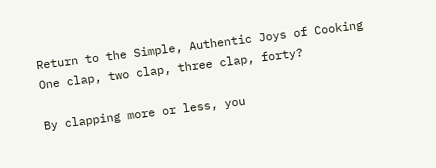Return to the Simple, Authentic Joys of Cooking
One clap, two clap, three clap, forty?

By clapping more or less, you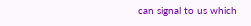can signal to us which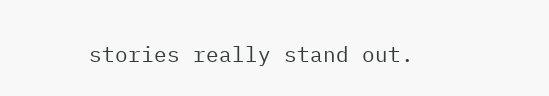stories really stand out.